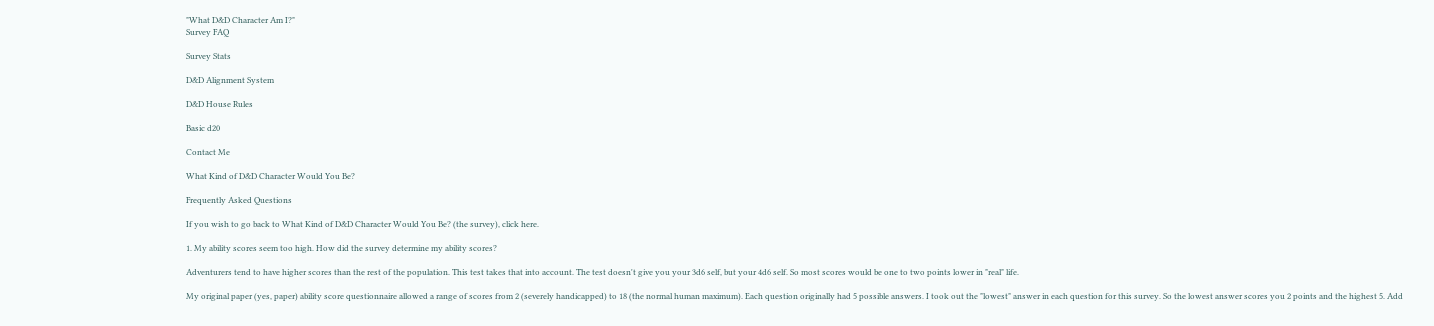"What D&D Character Am I?"
Survey FAQ

Survey Stats

D&D Alignment System

D&D House Rules

Basic d20

Contact Me

What Kind of D&D Character Would You Be?

Frequently Asked Questions

If you wish to go back to What Kind of D&D Character Would You Be? (the survey), click here.

1. My ability scores seem too high. How did the survey determine my ability scores?

Adventurers tend to have higher scores than the rest of the population. This test takes that into account. The test doesn't give you your 3d6 self, but your 4d6 self. So most scores would be one to two points lower in "real" life.

My original paper (yes, paper) ability score questionnaire allowed a range of scores from 2 (severely handicapped) to 18 (the normal human maximum). Each question originally had 5 possible answers. I took out the "lowest" answer in each question for this survey. So the lowest answer scores you 2 points and the highest 5. Add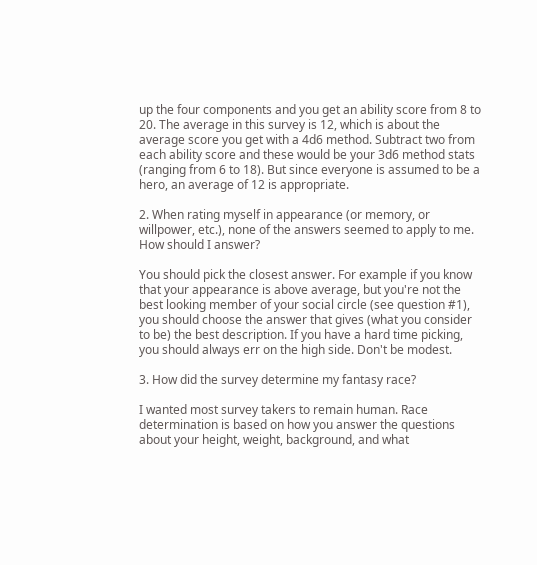up the four components and you get an ability score from 8 to 20. The average in this survey is 12, which is about the average score you get with a 4d6 method. Subtract two from each ability score and these would be your 3d6 method stats (ranging from 6 to 18). But since everyone is assumed to be a hero, an average of 12 is appropriate.

2. When rating myself in appearance (or memory, or willpower, etc.), none of the answers seemed to apply to me. How should I answer?

You should pick the closest answer. For example if you know that your appearance is above average, but you're not the best looking member of your social circle (see question #1), you should choose the answer that gives (what you consider to be) the best description. If you have a hard time picking, you should always err on the high side. Don't be modest.

3. How did the survey determine my fantasy race?

I wanted most survey takers to remain human. Race determination is based on how you answer the questions about your height, weight, background, and what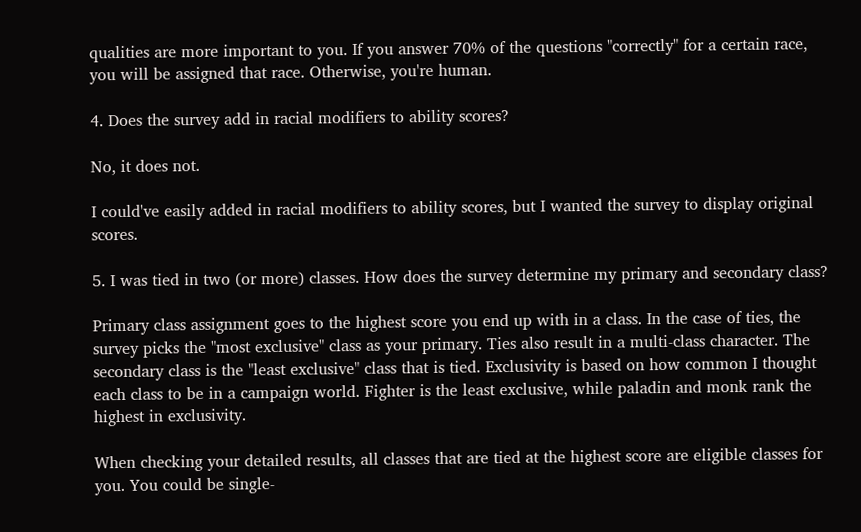qualities are more important to you. If you answer 70% of the questions "correctly" for a certain race, you will be assigned that race. Otherwise, you're human.

4. Does the survey add in racial modifiers to ability scores?

No, it does not.

I could've easily added in racial modifiers to ability scores, but I wanted the survey to display original scores.

5. I was tied in two (or more) classes. How does the survey determine my primary and secondary class?

Primary class assignment goes to the highest score you end up with in a class. In the case of ties, the survey picks the "most exclusive" class as your primary. Ties also result in a multi-class character. The secondary class is the "least exclusive" class that is tied. Exclusivity is based on how common I thought each class to be in a campaign world. Fighter is the least exclusive, while paladin and monk rank the highest in exclusivity.

When checking your detailed results, all classes that are tied at the highest score are eligible classes for you. You could be single-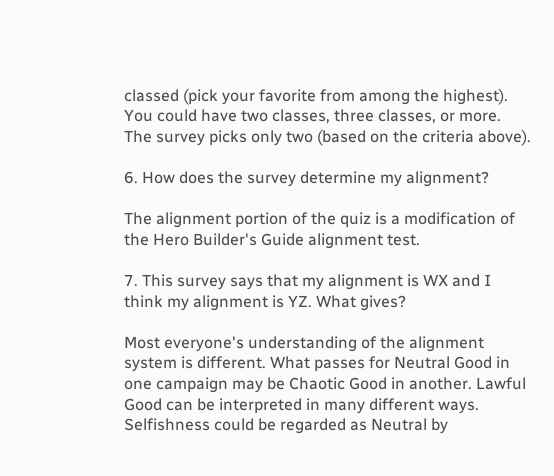classed (pick your favorite from among the highest). You could have two classes, three classes, or more. The survey picks only two (based on the criteria above).

6. How does the survey determine my alignment?

The alignment portion of the quiz is a modification of the Hero Builder's Guide alignment test.

7. This survey says that my alignment is WX and I think my alignment is YZ. What gives?

Most everyone's understanding of the alignment system is different. What passes for Neutral Good in one campaign may be Chaotic Good in another. Lawful Good can be interpreted in many different ways. Selfishness could be regarded as Neutral by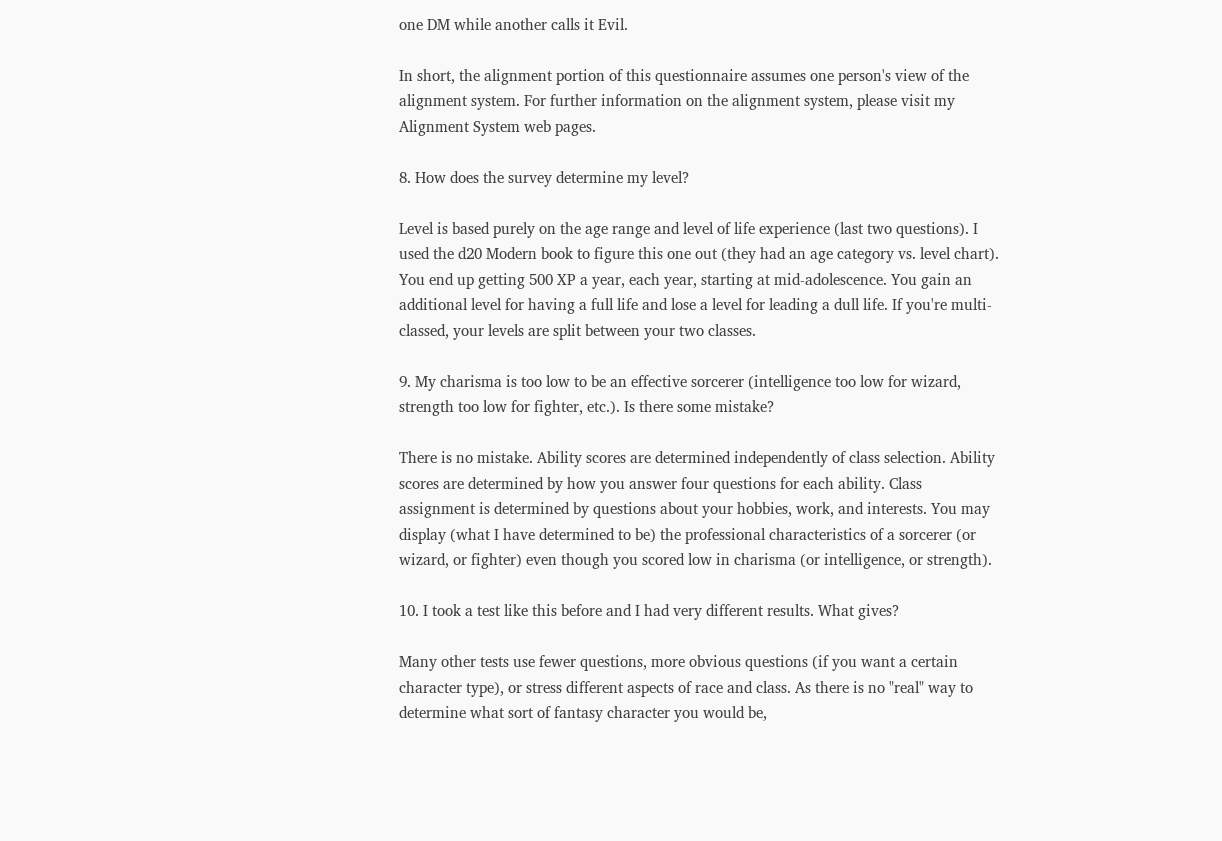one DM while another calls it Evil.

In short, the alignment portion of this questionnaire assumes one person's view of the alignment system. For further information on the alignment system, please visit my Alignment System web pages.

8. How does the survey determine my level?

Level is based purely on the age range and level of life experience (last two questions). I used the d20 Modern book to figure this one out (they had an age category vs. level chart). You end up getting 500 XP a year, each year, starting at mid-adolescence. You gain an additional level for having a full life and lose a level for leading a dull life. If you're multi-classed, your levels are split between your two classes.

9. My charisma is too low to be an effective sorcerer (intelligence too low for wizard, strength too low for fighter, etc.). Is there some mistake?

There is no mistake. Ability scores are determined independently of class selection. Ability scores are determined by how you answer four questions for each ability. Class assignment is determined by questions about your hobbies, work, and interests. You may display (what I have determined to be) the professional characteristics of a sorcerer (or wizard, or fighter) even though you scored low in charisma (or intelligence, or strength).

10. I took a test like this before and I had very different results. What gives?

Many other tests use fewer questions, more obvious questions (if you want a certain character type), or stress different aspects of race and class. As there is no "real" way to determine what sort of fantasy character you would be,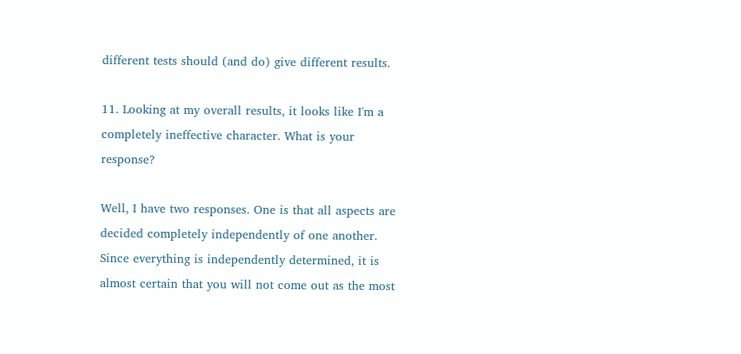different tests should (and do) give different results.

11. Looking at my overall results, it looks like I'm a completely ineffective character. What is your response?

Well, I have two responses. One is that all aspects are decided completely independently of one another. Since everything is independently determined, it is almost certain that you will not come out as the most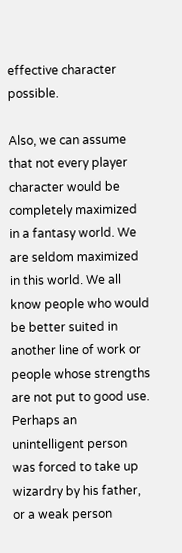effective character possible.

Also, we can assume that not every player character would be completely maximized in a fantasy world. We are seldom maximized in this world. We all know people who would be better suited in another line of work or people whose strengths are not put to good use. Perhaps an unintelligent person was forced to take up wizardry by his father, or a weak person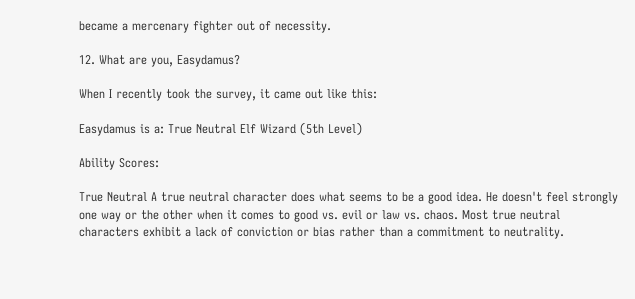became a mercenary fighter out of necessity.

12. What are you, Easydamus?

When I recently took the survey, it came out like this:

Easydamus is a: True Neutral Elf Wizard (5th Level)

Ability Scores:

True Neutral A true neutral character does what seems to be a good idea. He doesn't feel strongly one way or the other when it comes to good vs. evil or law vs. chaos. Most true neutral characters exhibit a lack of conviction or bias rather than a commitment to neutrality.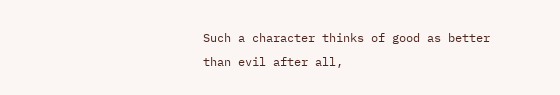Such a character thinks of good as better than evil after all,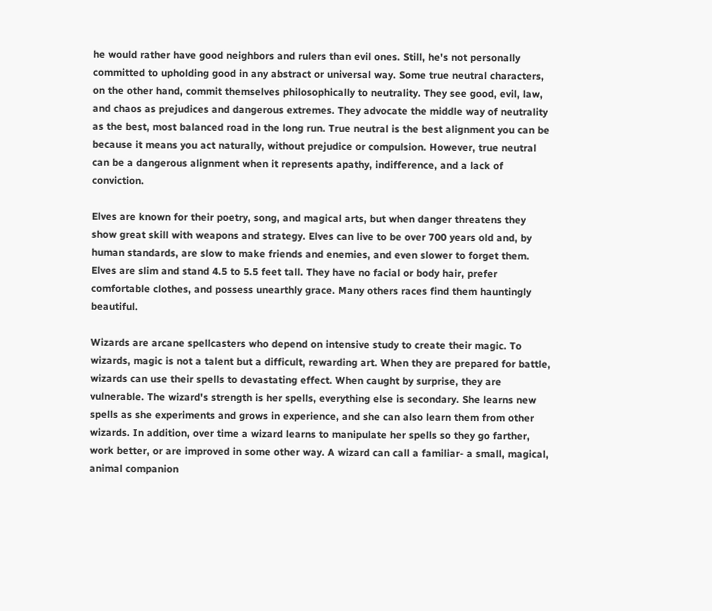he would rather have good neighbors and rulers than evil ones. Still, he's not personally committed to upholding good in any abstract or universal way. Some true neutral characters, on the other hand, commit themselves philosophically to neutrality. They see good, evil, law, and chaos as prejudices and dangerous extremes. They advocate the middle way of neutrality as the best, most balanced road in the long run. True neutral is the best alignment you can be because it means you act naturally, without prejudice or compulsion. However, true neutral can be a dangerous alignment when it represents apathy, indifference, and a lack of conviction.

Elves are known for their poetry, song, and magical arts, but when danger threatens they show great skill with weapons and strategy. Elves can live to be over 700 years old and, by human standards, are slow to make friends and enemies, and even slower to forget them. Elves are slim and stand 4.5 to 5.5 feet tall. They have no facial or body hair, prefer comfortable clothes, and possess unearthly grace. Many others races find them hauntingly beautiful.

Wizards are arcane spellcasters who depend on intensive study to create their magic. To wizards, magic is not a talent but a difficult, rewarding art. When they are prepared for battle, wizards can use their spells to devastating effect. When caught by surprise, they are vulnerable. The wizard's strength is her spells, everything else is secondary. She learns new spells as she experiments and grows in experience, and she can also learn them from other wizards. In addition, over time a wizard learns to manipulate her spells so they go farther, work better, or are improved in some other way. A wizard can call a familiar- a small, magical, animal companion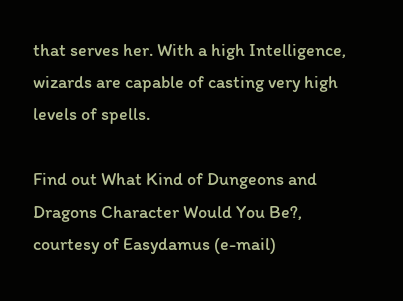that serves her. With a high Intelligence, wizards are capable of casting very high levels of spells.

Find out What Kind of Dungeons and Dragons Character Would You Be?, courtesy of Easydamus (e-mail)